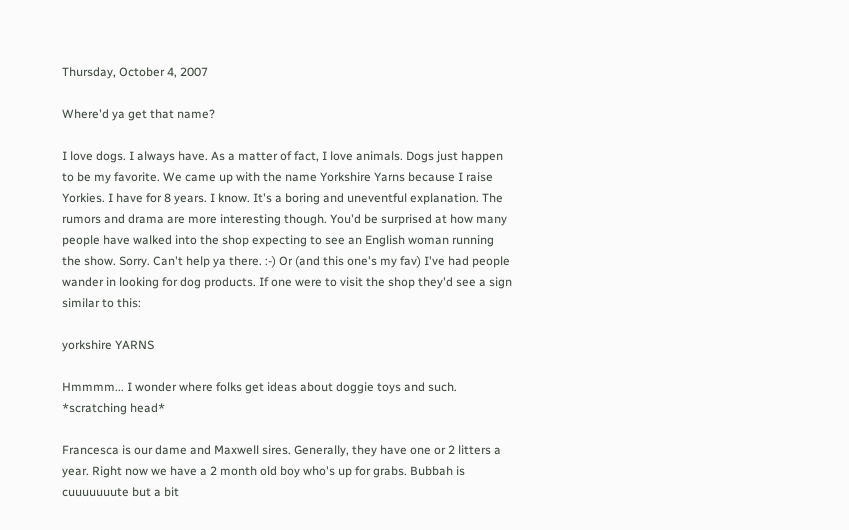Thursday, October 4, 2007

Where'd ya get that name?

I love dogs. I always have. As a matter of fact, I love animals. Dogs just happen to be my favorite. We came up with the name Yorkshire Yarns because I raise Yorkies. I have for 8 years. I know. It's a boring and uneventful explanation. The rumors and drama are more interesting though. You'd be surprised at how many people have walked into the shop expecting to see an English woman running the show. Sorry. Can't help ya there. :-) Or (and this one's my fav) I've had people wander in looking for dog products. If one were to visit the shop they'd see a sign similar to this:

yorkshire YARNS

Hmmmm... I wonder where folks get ideas about doggie toys and such. *scratching head*

Francesca is our dame and Maxwell sires. Generally, they have one or 2 litters a year. Right now we have a 2 month old boy who's up for grabs. Bubbah is cuuuuuuute but a bit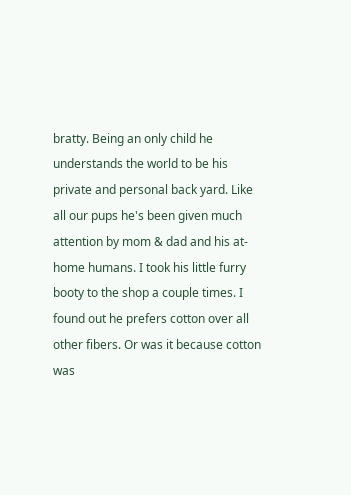bratty. Being an only child he understands the world to be his private and personal back yard. Like all our pups he's been given much attention by mom & dad and his at-home humans. I took his little furry booty to the shop a couple times. I found out he prefers cotton over all other fibers. Or was it because cotton was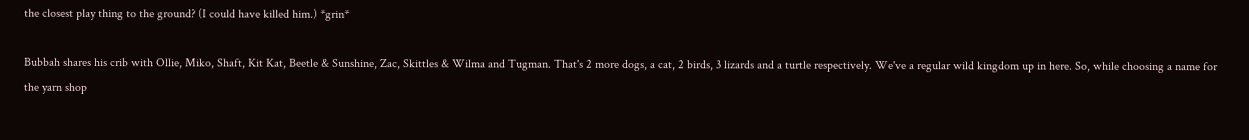the closest play thing to the ground? (I could have killed him.) *grin*

Bubbah shares his crib with Ollie, Miko, Shaft, Kit Kat, Beetle & Sunshine, Zac, Skittles & Wilma and Tugman. That's 2 more dogs, a cat, 2 birds, 3 lizards and a turtle respectively. We've a regular wild kingdom up in here. So, while choosing a name for the yarn shop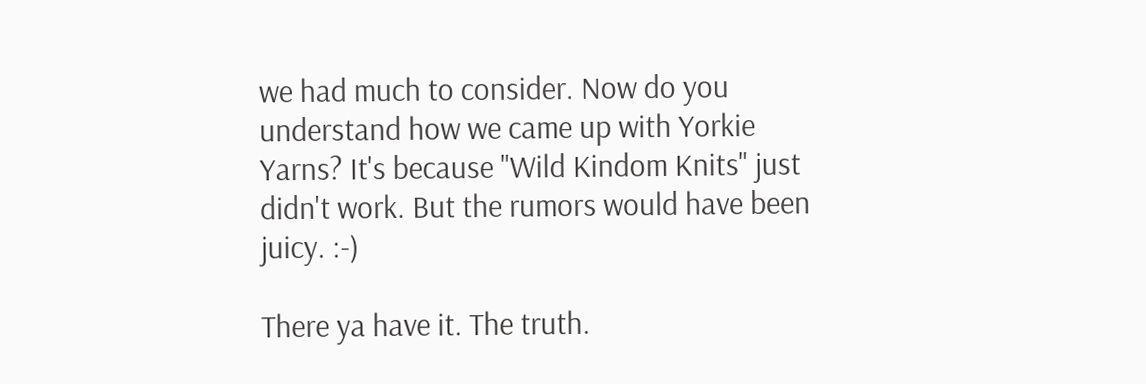we had much to consider. Now do you understand how we came up with Yorkie Yarns? It's because "Wild Kindom Knits" just didn't work. But the rumors would have been juicy. :-)

There ya have it. The truth.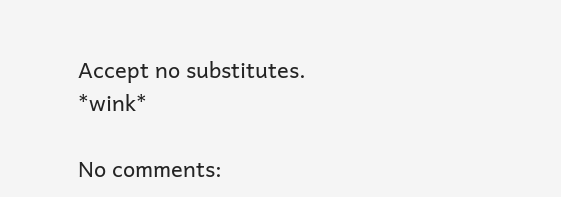Accept no substitutes. *wink*

No comments: